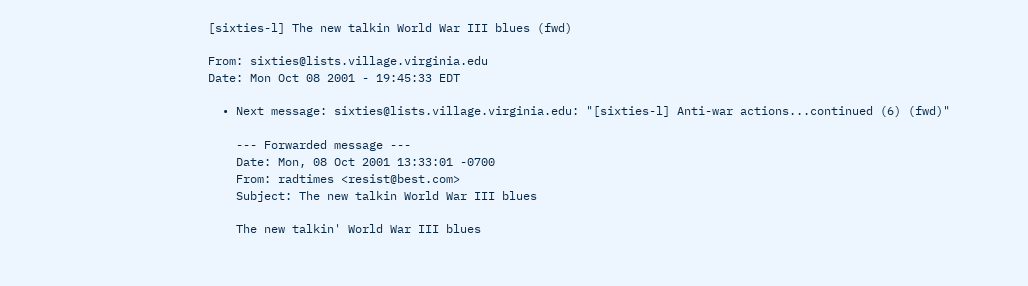[sixties-l] The new talkin World War III blues (fwd)

From: sixties@lists.village.virginia.edu
Date: Mon Oct 08 2001 - 19:45:33 EDT

  • Next message: sixties@lists.village.virginia.edu: "[sixties-l] Anti-war actions...continued (6) (fwd)"

    --- Forwarded message ---
    Date: Mon, 08 Oct 2001 13:33:01 -0700
    From: radtimes <resist@best.com>
    Subject: The new talkin World War III blues

    The new talkin' World War III blues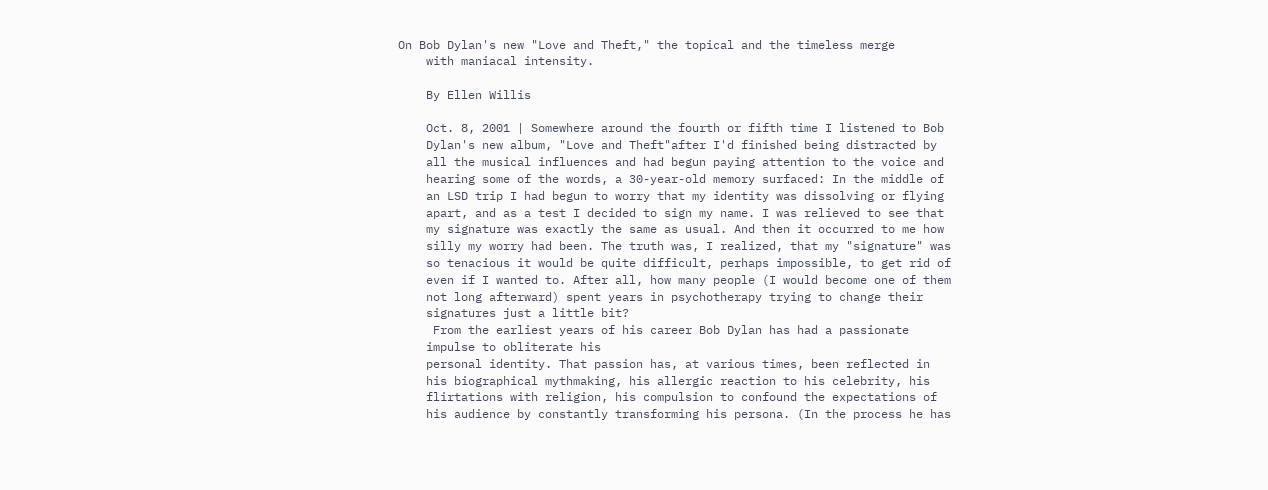On Bob Dylan's new "Love and Theft," the topical and the timeless merge
    with maniacal intensity.

    By Ellen Willis

    Oct. 8, 2001 | Somewhere around the fourth or fifth time I listened to Bob
    Dylan's new album, "Love and Theft"after I'd finished being distracted by
    all the musical influences and had begun paying attention to the voice and
    hearing some of the words, a 30-year-old memory surfaced: In the middle of
    an LSD trip I had begun to worry that my identity was dissolving or flying
    apart, and as a test I decided to sign my name. I was relieved to see that
    my signature was exactly the same as usual. And then it occurred to me how
    silly my worry had been. The truth was, I realized, that my "signature" was
    so tenacious it would be quite difficult, perhaps impossible, to get rid of
    even if I wanted to. After all, how many people (I would become one of them
    not long afterward) spent years in psychotherapy trying to change their
    signatures just a little bit?
     From the earliest years of his career Bob Dylan has had a passionate
    impulse to obliterate his
    personal identity. That passion has, at various times, been reflected in
    his biographical mythmaking, his allergic reaction to his celebrity, his
    flirtations with religion, his compulsion to confound the expectations of
    his audience by constantly transforming his persona. (In the process he has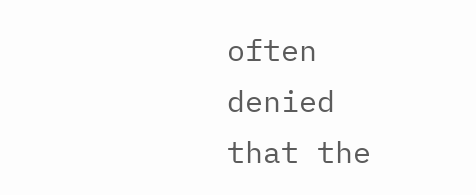often denied that the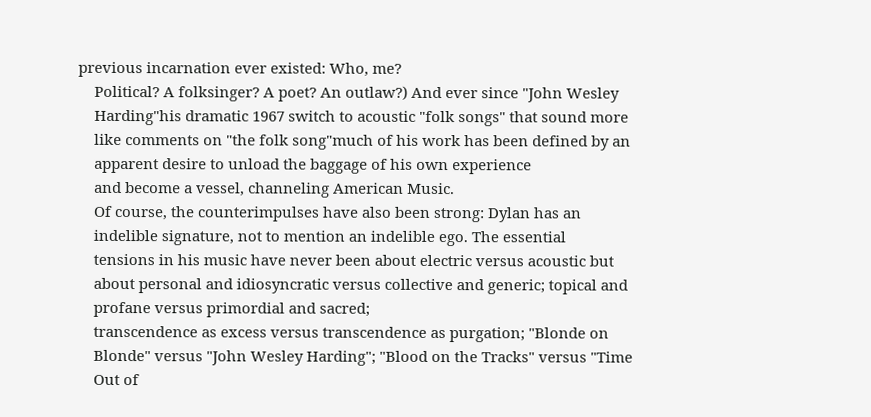previous incarnation ever existed: Who, me?
    Political? A folksinger? A poet? An outlaw?) And ever since "John Wesley
    Harding"his dramatic 1967 switch to acoustic "folk songs" that sound more
    like comments on "the folk song"much of his work has been defined by an
    apparent desire to unload the baggage of his own experience
    and become a vessel, channeling American Music.
    Of course, the counterimpulses have also been strong: Dylan has an
    indelible signature, not to mention an indelible ego. The essential
    tensions in his music have never been about electric versus acoustic but
    about personal and idiosyncratic versus collective and generic; topical and
    profane versus primordial and sacred;
    transcendence as excess versus transcendence as purgation; "Blonde on
    Blonde" versus "John Wesley Harding"; "Blood on the Tracks" versus "Time
    Out of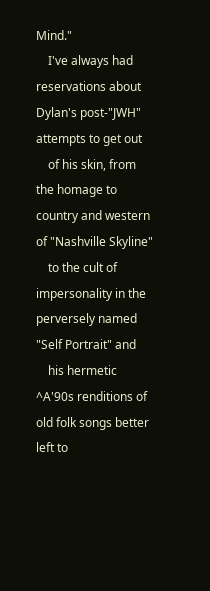Mind."
    I've always had reservations about Dylan's post-"JWH" attempts to get out
    of his skin, from the homage to country and western of "Nashville Skyline"
    to the cult of impersonality in the perversely named "Self Portrait" and
    his hermetic ^A'90s renditions of old folk songs better left to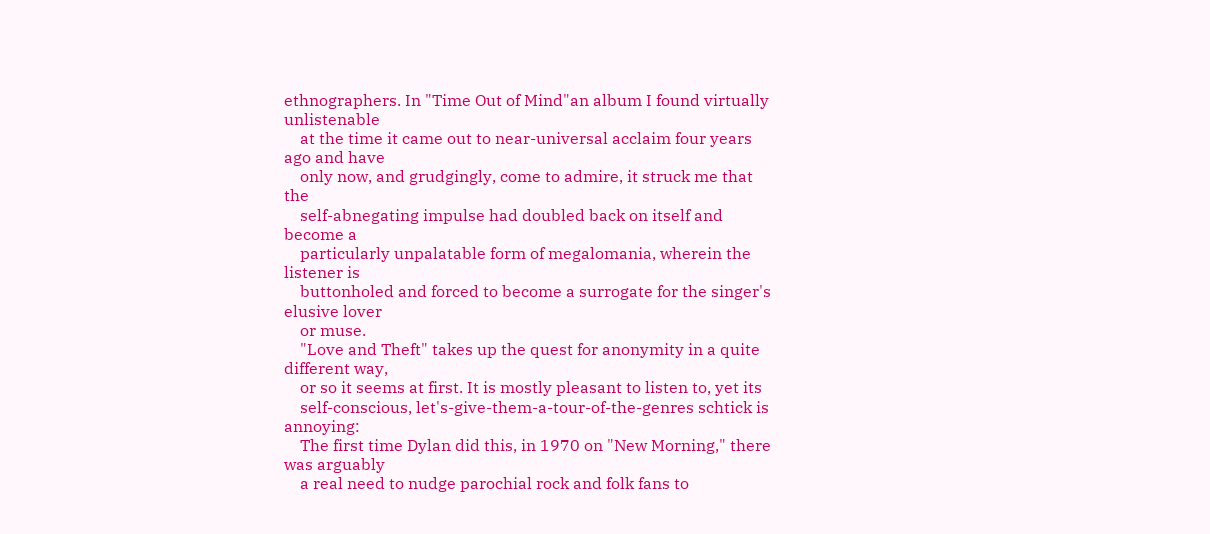ethnographers. In "Time Out of Mind"an album I found virtually unlistenable
    at the time it came out to near-universal acclaim four years ago and have
    only now, and grudgingly, come to admire, it struck me that the
    self-abnegating impulse had doubled back on itself and become a
    particularly unpalatable form of megalomania, wherein the listener is
    buttonholed and forced to become a surrogate for the singer's elusive lover
    or muse.
    "Love and Theft" takes up the quest for anonymity in a quite different way,
    or so it seems at first. It is mostly pleasant to listen to, yet its
    self-conscious, let's-give-them-a-tour-of-the-genres schtick is annoying:
    The first time Dylan did this, in 1970 on "New Morning," there was arguably
    a real need to nudge parochial rock and folk fans to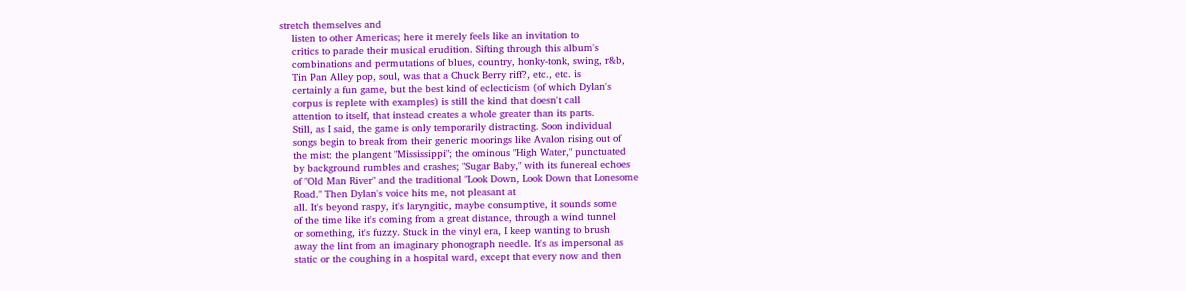stretch themselves and
    listen to other Americas; here it merely feels like an invitation to
    critics to parade their musical erudition. Sifting through this album's
    combinations and permutations of blues, country, honky-tonk, swing, r&b,
    Tin Pan Alley pop, soul, was that a Chuck Berry riff?, etc., etc. is
    certainly a fun game, but the best kind of eclecticism (of which Dylan's
    corpus is replete with examples) is still the kind that doesn't call
    attention to itself, that instead creates a whole greater than its parts.
    Still, as I said, the game is only temporarily distracting. Soon individual
    songs begin to break from their generic moorings like Avalon rising out of
    the mist: the plangent "Mississippi"; the ominous "High Water," punctuated
    by background rumbles and crashes; "Sugar Baby," with its funereal echoes
    of "Old Man River" and the traditional "Look Down, Look Down that Lonesome
    Road." Then Dylan's voice hits me, not pleasant at
    all. It's beyond raspy, it's laryngitic, maybe consumptive, it sounds some
    of the time like it's coming from a great distance, through a wind tunnel
    or something, it's fuzzy. Stuck in the vinyl era, I keep wanting to brush
    away the lint from an imaginary phonograph needle. It's as impersonal as
    static or the coughing in a hospital ward, except that every now and then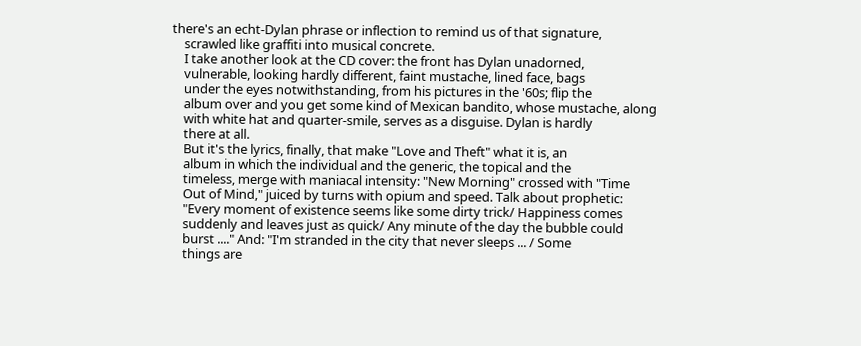there's an echt-Dylan phrase or inflection to remind us of that signature,
    scrawled like graffiti into musical concrete.
    I take another look at the CD cover: the front has Dylan unadorned,
    vulnerable, looking hardly different, faint mustache, lined face, bags
    under the eyes notwithstanding, from his pictures in the '60s; flip the
    album over and you get some kind of Mexican bandito, whose mustache, along
    with white hat and quarter-smile, serves as a disguise. Dylan is hardly
    there at all.
    But it's the lyrics, finally, that make "Love and Theft" what it is, an
    album in which the individual and the generic, the topical and the
    timeless, merge with maniacal intensity: "New Morning" crossed with "Time
    Out of Mind," juiced by turns with opium and speed. Talk about prophetic:
    "Every moment of existence seems like some dirty trick/ Happiness comes
    suddenly and leaves just as quick/ Any minute of the day the bubble could
    burst ...." And: "I'm stranded in the city that never sleeps ... / Some
    things are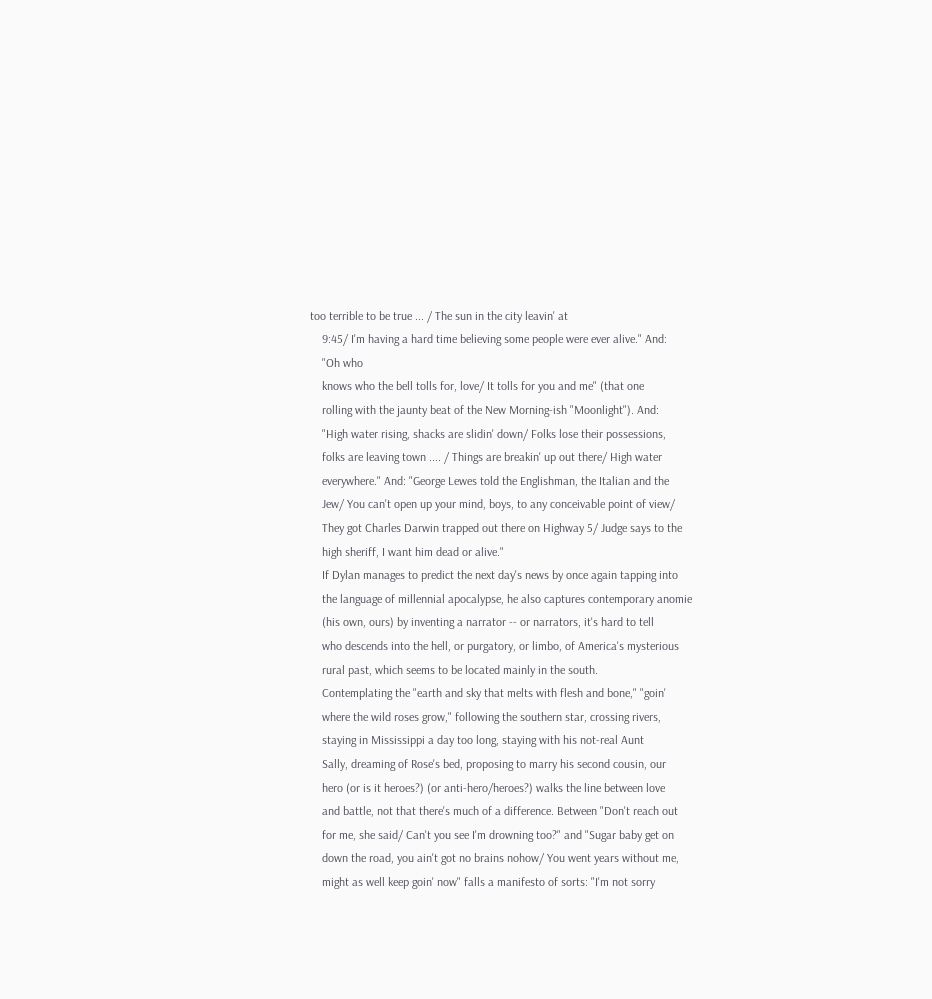too terrible to be true ... / The sun in the city leavin' at
    9:45/ I'm having a hard time believing some people were ever alive." And:
    "Oh who
    knows who the bell tolls for, love/ It tolls for you and me" (that one
    rolling with the jaunty beat of the New Morning-ish "Moonlight"). And:
    "High water rising, shacks are slidin' down/ Folks lose their possessions,
    folks are leaving town .... / Things are breakin' up out there/ High water
    everywhere." And: "George Lewes told the Englishman, the Italian and the
    Jew/ You can't open up your mind, boys, to any conceivable point of view/
    They got Charles Darwin trapped out there on Highway 5/ Judge says to the
    high sheriff, I want him dead or alive."
    If Dylan manages to predict the next day's news by once again tapping into
    the language of millennial apocalypse, he also captures contemporary anomie
    (his own, ours) by inventing a narrator -- or narrators, it's hard to tell
    who descends into the hell, or purgatory, or limbo, of America's mysterious
    rural past, which seems to be located mainly in the south.
    Contemplating the "earth and sky that melts with flesh and bone," "goin'
    where the wild roses grow," following the southern star, crossing rivers,
    staying in Mississippi a day too long, staying with his not-real Aunt
    Sally, dreaming of Rose's bed, proposing to marry his second cousin, our
    hero (or is it heroes?) (or anti-hero/heroes?) walks the line between love
    and battle, not that there's much of a difference. Between "Don't reach out
    for me, she said/ Can't you see I'm drowning too?" and "Sugar baby get on
    down the road, you ain't got no brains nohow/ You went years without me,
    might as well keep goin' now" falls a manifesto of sorts: "I'm not sorry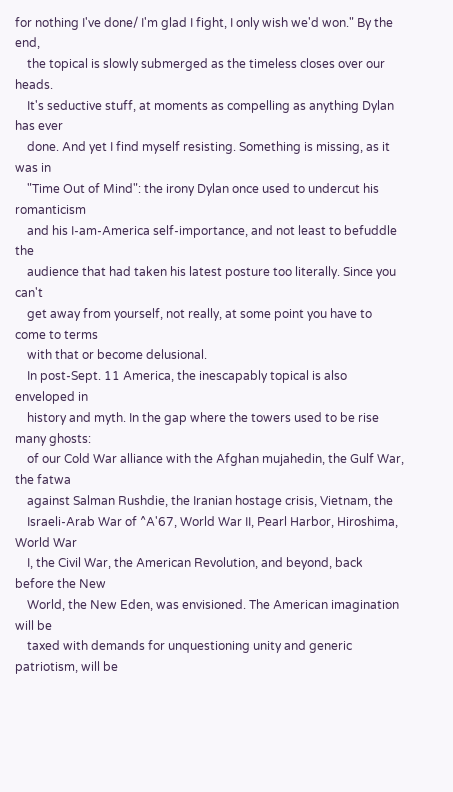for nothing I've done/ I'm glad I fight, I only wish we'd won." By the end,
    the topical is slowly submerged as the timeless closes over our heads.
    It's seductive stuff, at moments as compelling as anything Dylan has ever
    done. And yet I find myself resisting. Something is missing, as it was in
    "Time Out of Mind": the irony Dylan once used to undercut his romanticism
    and his I-am-America self-importance, and not least to befuddle the
    audience that had taken his latest posture too literally. Since you can't
    get away from yourself, not really, at some point you have to come to terms
    with that or become delusional.
    In post-Sept. 11 America, the inescapably topical is also enveloped in
    history and myth. In the gap where the towers used to be rise many ghosts:
    of our Cold War alliance with the Afghan mujahedin, the Gulf War, the fatwa
    against Salman Rushdie, the Iranian hostage crisis, Vietnam, the
    Israeli-Arab War of ^A'67, World War II, Pearl Harbor, Hiroshima, World War
    I, the Civil War, the American Revolution, and beyond, back before the New
    World, the New Eden, was envisioned. The American imagination will be
    taxed with demands for unquestioning unity and generic patriotism, will be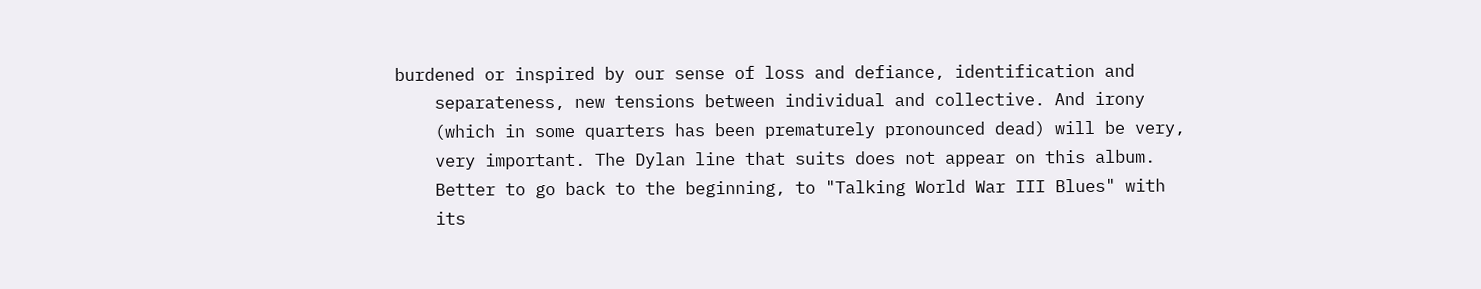burdened or inspired by our sense of loss and defiance, identification and
    separateness, new tensions between individual and collective. And irony
    (which in some quarters has been prematurely pronounced dead) will be very,
    very important. The Dylan line that suits does not appear on this album.
    Better to go back to the beginning, to "Talking World War III Blues" with
    its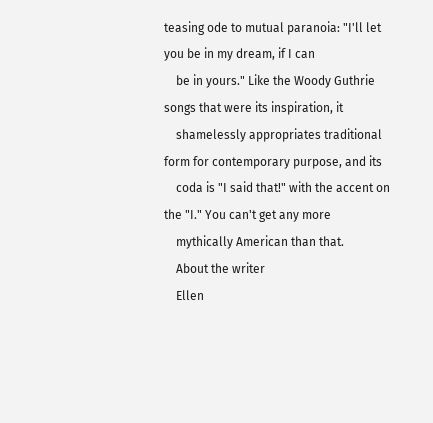teasing ode to mutual paranoia: "I'll let you be in my dream, if I can
    be in yours." Like the Woody Guthrie songs that were its inspiration, it
    shamelessly appropriates traditional form for contemporary purpose, and its
    coda is "I said that!" with the accent on the "I." You can't get any more
    mythically American than that.
    About the writer
    Ellen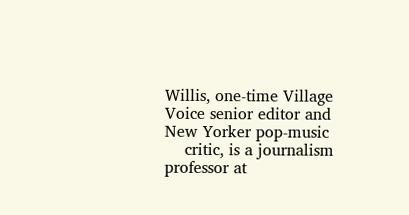Willis, one-time Village Voice senior editor and New Yorker pop-music
    critic, is a journalism professor at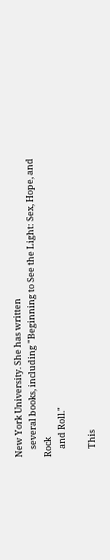New York University. She has written
    several books, including "Beginning to See the Light: Sex, Hope, and Rock
    and Roll."

    This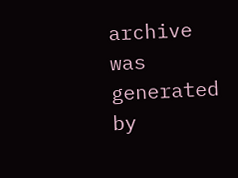archive was generated by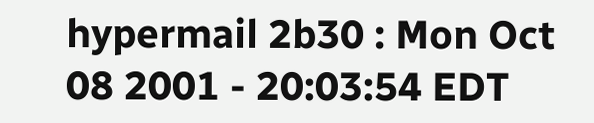hypermail 2b30 : Mon Oct 08 2001 - 20:03:54 EDT